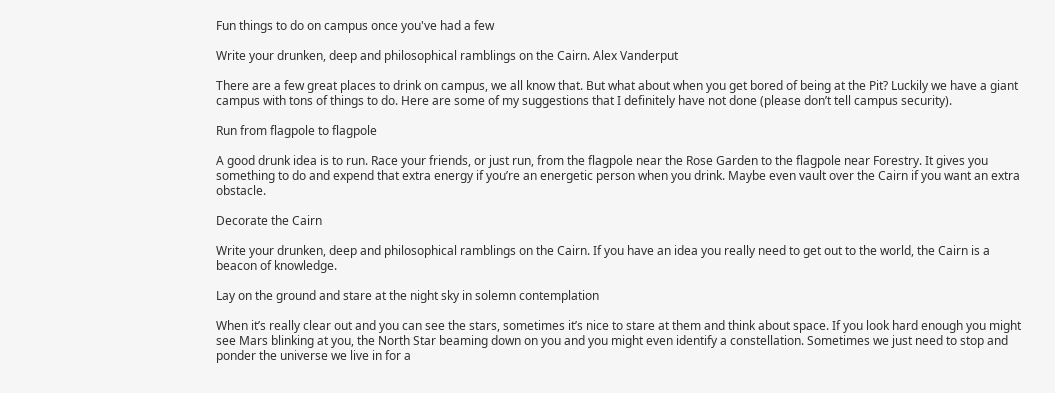Fun things to do on campus once you've had a few

Write your drunken, deep and philosophical ramblings on the Cairn. Alex Vanderput

There are a few great places to drink on campus, we all know that. But what about when you get bored of being at the Pit? Luckily we have a giant campus with tons of things to do. Here are some of my suggestions that I definitely have not done (please don’t tell campus security).

Run from flagpole to flagpole

A good drunk idea is to run. Race your friends, or just run, from the flagpole near the Rose Garden to the flagpole near Forestry. It gives you something to do and expend that extra energy if you’re an energetic person when you drink. Maybe even vault over the Cairn if you want an extra obstacle.

Decorate the Cairn

Write your drunken, deep and philosophical ramblings on the Cairn. If you have an idea you really need to get out to the world, the Cairn is a beacon of knowledge.

Lay on the ground and stare at the night sky in solemn contemplation

When it’s really clear out and you can see the stars, sometimes it’s nice to stare at them and think about space. If you look hard enough you might see Mars blinking at you, the North Star beaming down on you and you might even identify a constellation. Sometimes we just need to stop and ponder the universe we live in for a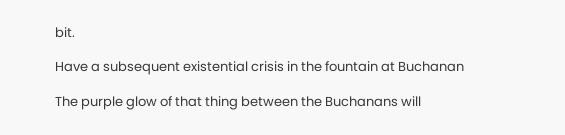bit.

Have a subsequent existential crisis in the fountain at Buchanan

The purple glow of that thing between the Buchanans will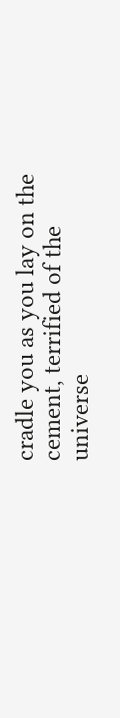cradle you as you lay on the cement, terrified of the universe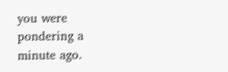you were pondering a minute ago.